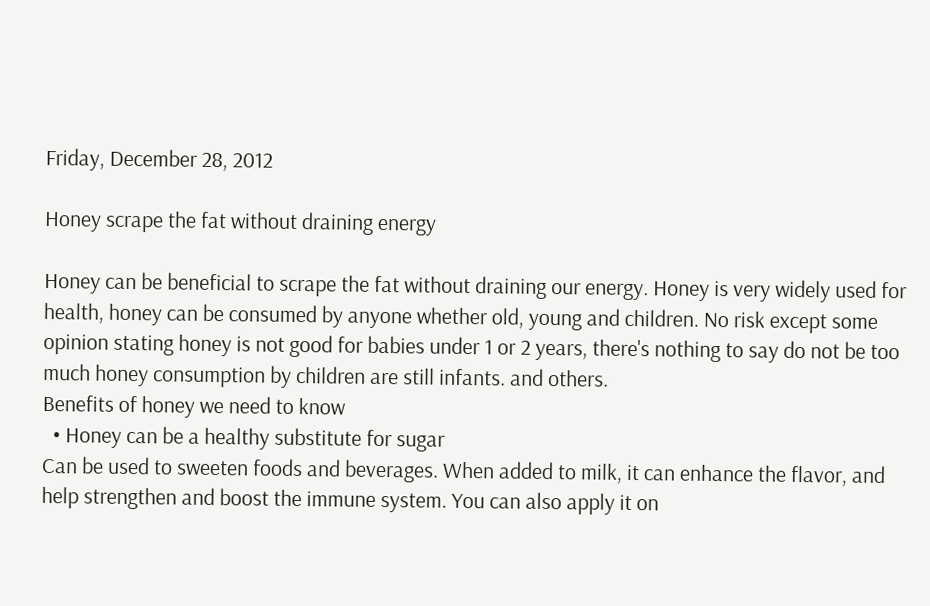Friday, December 28, 2012

Honey scrape the fat without draining energy

Honey can be beneficial to scrape the fat without draining our energy. Honey is very widely used for health, honey can be consumed by anyone whether old, young and children. No risk except some opinion stating honey is not good for babies under 1 or 2 years, there's nothing to say do not be too much honey consumption by children are still infants. and others.
Benefits of honey we need to know
  • Honey can be a healthy substitute for sugar
Can be used to sweeten foods and beverages. When added to milk, it can enhance the flavor, and help strengthen and boost the immune system. You can also apply it on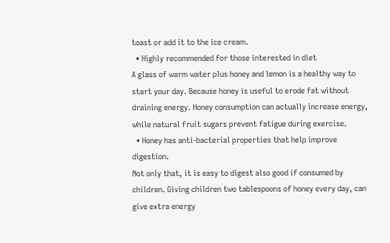toast or add it to the ice cream.
  • Highly recommended for those interested in diet
A glass of warm water plus honey and lemon is a healthy way to start your day. Because honey is useful to erode fat without draining energy. Honey consumption can actually increase energy, while natural fruit sugars prevent fatigue during exercise.
  • Honey has anti-bacterial properties that help improve digestion.
Not only that, it is easy to digest also good if consumed by children. Giving children two tablespoons of honey every day, can give extra energy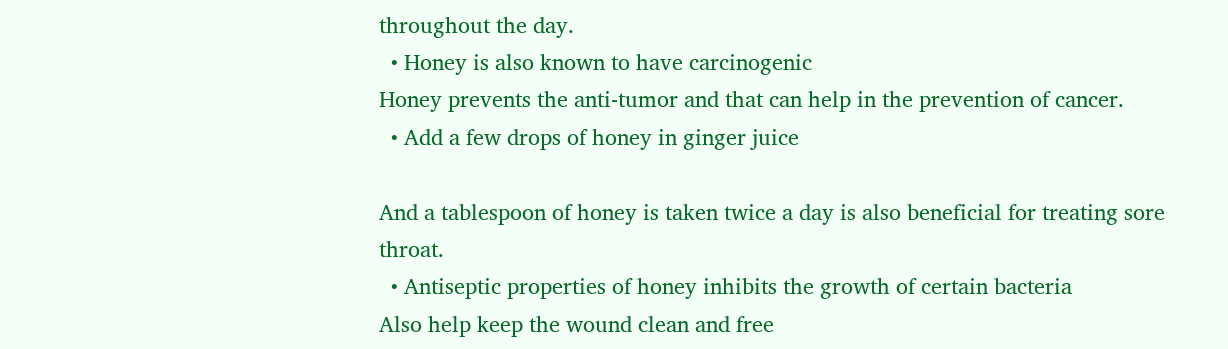throughout the day.
  • Honey is also known to have carcinogenic
Honey prevents the anti-tumor and that can help in the prevention of cancer.
  • Add a few drops of honey in ginger juice

And a tablespoon of honey is taken twice a day is also beneficial for treating sore throat.
  • Antiseptic properties of honey inhibits the growth of certain bacteria
Also help keep the wound clean and free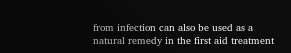from infection can also be used as a natural remedy in the first aid treatment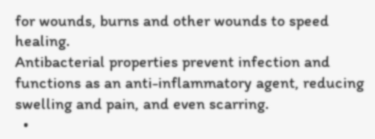for wounds, burns and other wounds to speed healing.
Antibacterial properties prevent infection and functions as an anti-inflammatory agent, reducing swelling and pain, and even scarring.
  •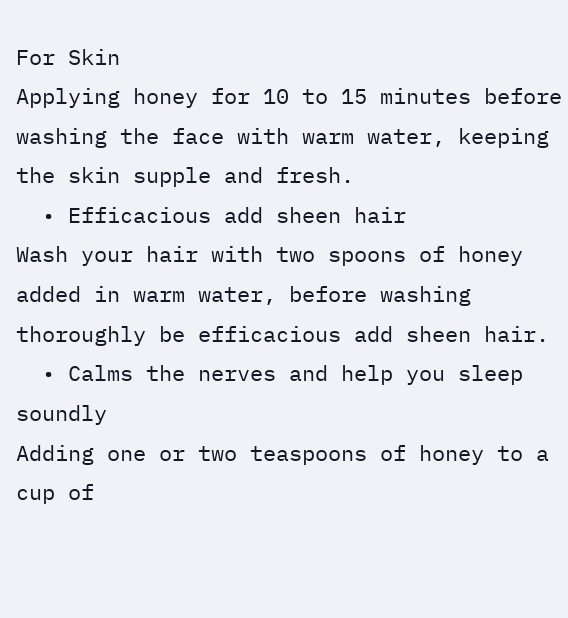For Skin
Applying honey for 10 to 15 minutes before washing the face with warm water, keeping the skin supple and fresh.
  • Efficacious add sheen hair
Wash your hair with two spoons of honey added in warm water, before washing thoroughly be efficacious add sheen hair.
  • Calms the nerves and help you sleep soundly
Adding one or two teaspoons of honey to a cup of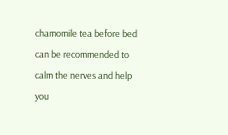chamomile tea before bed can be recommended to calm the nerves and help you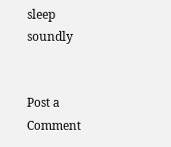sleep soundly


Post a Comment